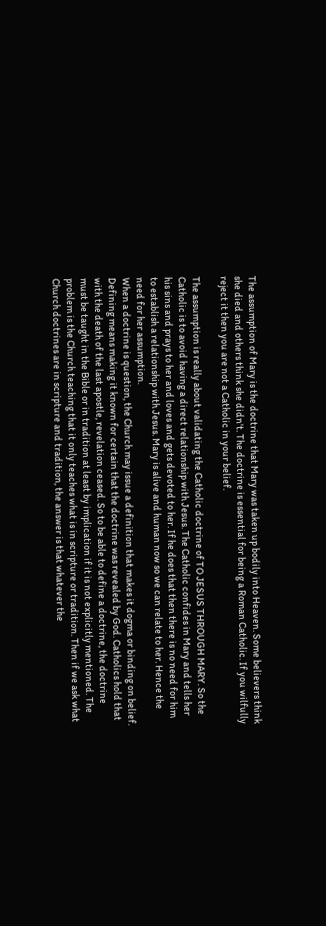The assumption of Mary is the doctrine that Mary was taken up bodily into Heaven. Some believers think she died and others think she didn't. The doctrine is essential for being a Roman Catholic. If you wilfully reject it then you are not a Catholic in your belief.

The assumption is really about validating the Catholic doctrine of TO JESUS THROUGH MARY. So the Catholic is to avoid having a direct relationship with Jesus. The Catholic confides in Mary and tells her his sins and prays to her and loves and gets devoted to her. If he does that then there is no need for him to establish a relationship with Jesus. Mary is alive and human now so we can relate to her. Hence the need for her assumption.
When a doctrine is question, the Church may issue a definition that makes it dogma or binding on belief. Defining means making it known for certain that the doctrine was revealed by God. Catholics hold that with the death of the last apostle, revelation ceased. So to be able to define a doctrine, the doctrine must be taught in the Bible or in tradition at least by implication if it is not explicitly mentioned. The problem is the Church teaching that it only teaches what is in scripture or tradition. Then if we ask what Church doctrines are in scripture and tradition, the answer is that whatever the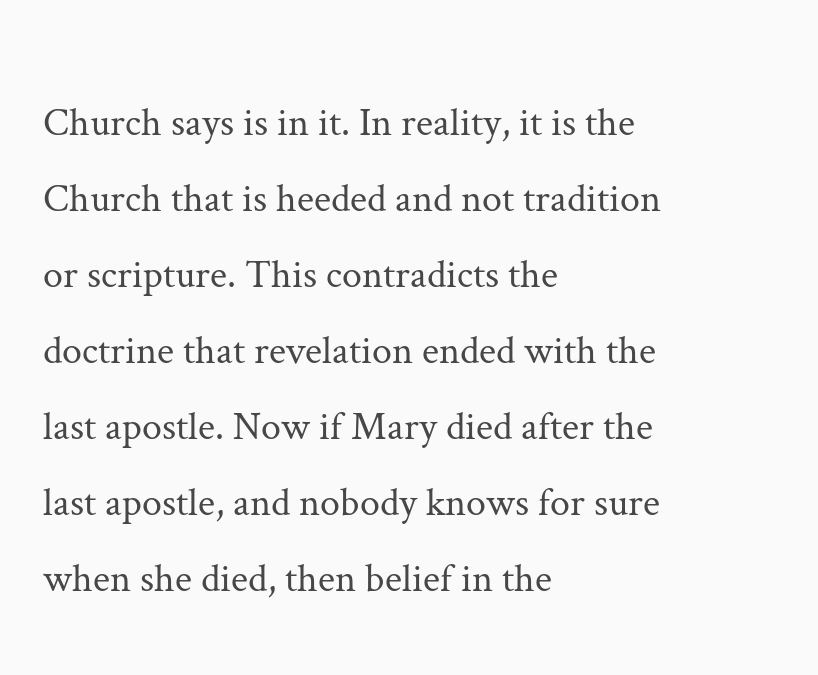Church says is in it. In reality, it is the Church that is heeded and not tradition or scripture. This contradicts the doctrine that revelation ended with the last apostle. Now if Mary died after the last apostle, and nobody knows for sure when she died, then belief in the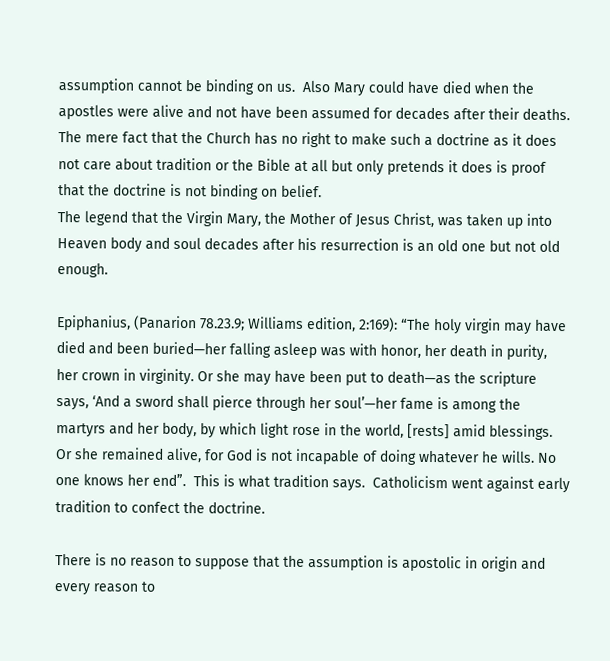assumption cannot be binding on us.  Also Mary could have died when the apostles were alive and not have been assumed for decades after their deaths. The mere fact that the Church has no right to make such a doctrine as it does not care about tradition or the Bible at all but only pretends it does is proof that the doctrine is not binding on belief.
The legend that the Virgin Mary, the Mother of Jesus Christ, was taken up into Heaven body and soul decades after his resurrection is an old one but not old enough.

Epiphanius, (Panarion 78.23.9; Williams edition, 2:169): “The holy virgin may have died and been buried—her falling asleep was with honor, her death in purity, her crown in virginity. Or she may have been put to death—as the scripture says, ‘And a sword shall pierce through her soul’—her fame is among the martyrs and her body, by which light rose in the world, [rests] amid blessings. Or she remained alive, for God is not incapable of doing whatever he wills. No one knows her end”.  This is what tradition says.  Catholicism went against early tradition to confect the doctrine.

There is no reason to suppose that the assumption is apostolic in origin and every reason to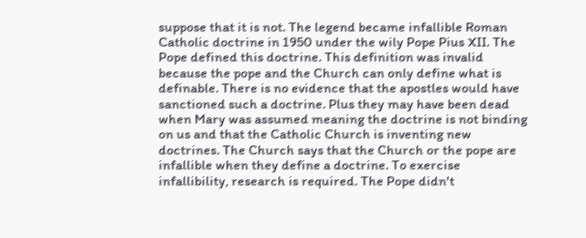suppose that it is not. The legend became infallible Roman Catholic doctrine in 1950 under the wily Pope Pius XII. The Pope defined this doctrine. This definition was invalid because the pope and the Church can only define what is definable. There is no evidence that the apostles would have sanctioned such a doctrine. Plus they may have been dead when Mary was assumed meaning the doctrine is not binding on us and that the Catholic Church is inventing new doctrines. The Church says that the Church or the pope are infallible when they define a doctrine. To exercise infallibility, research is required. The Pope didn't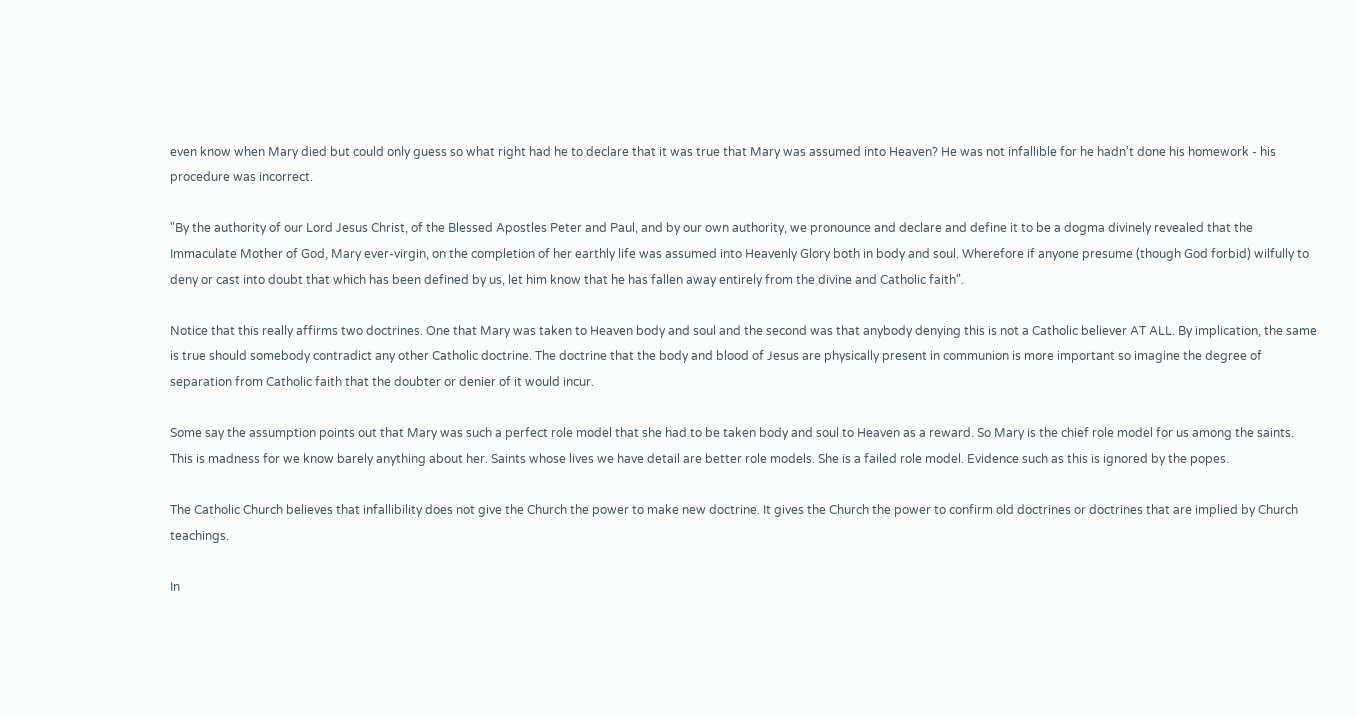even know when Mary died but could only guess so what right had he to declare that it was true that Mary was assumed into Heaven? He was not infallible for he hadn't done his homework - his procedure was incorrect.

"By the authority of our Lord Jesus Christ, of the Blessed Apostles Peter and Paul, and by our own authority, we pronounce and declare and define it to be a dogma divinely revealed that the Immaculate Mother of God, Mary ever-virgin, on the completion of her earthly life was assumed into Heavenly Glory both in body and soul. Wherefore if anyone presume (though God forbid) wilfully to deny or cast into doubt that which has been defined by us, let him know that he has fallen away entirely from the divine and Catholic faith".

Notice that this really affirms two doctrines. One that Mary was taken to Heaven body and soul and the second was that anybody denying this is not a Catholic believer AT ALL. By implication, the same is true should somebody contradict any other Catholic doctrine. The doctrine that the body and blood of Jesus are physically present in communion is more important so imagine the degree of separation from Catholic faith that the doubter or denier of it would incur.

Some say the assumption points out that Mary was such a perfect role model that she had to be taken body and soul to Heaven as a reward. So Mary is the chief role model for us among the saints. This is madness for we know barely anything about her. Saints whose lives we have detail are better role models. She is a failed role model. Evidence such as this is ignored by the popes.

The Catholic Church believes that infallibility does not give the Church the power to make new doctrine. It gives the Church the power to confirm old doctrines or doctrines that are implied by Church teachings.

In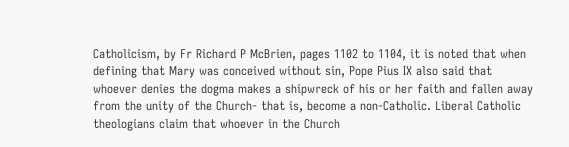Catholicism, by Fr Richard P McBrien, pages 1102 to 1104, it is noted that when defining that Mary was conceived without sin, Pope Pius IX also said that whoever denies the dogma makes a shipwreck of his or her faith and fallen away from the unity of the Church- that is, become a non-Catholic. Liberal Catholic theologians claim that whoever in the Church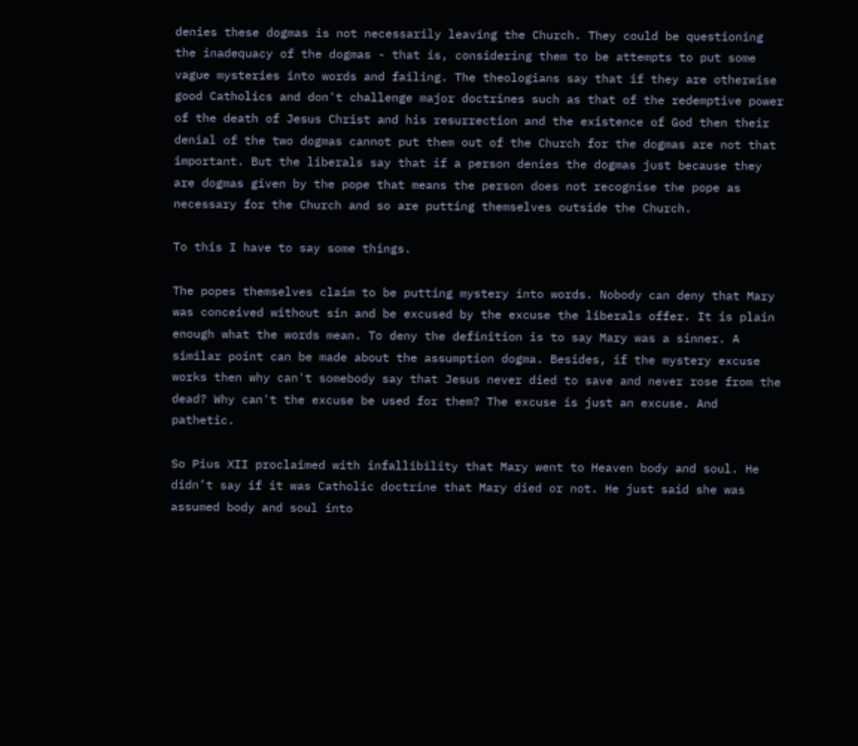denies these dogmas is not necessarily leaving the Church. They could be questioning the inadequacy of the dogmas - that is, considering them to be attempts to put some vague mysteries into words and failing. The theologians say that if they are otherwise good Catholics and don't challenge major doctrines such as that of the redemptive power of the death of Jesus Christ and his resurrection and the existence of God then their denial of the two dogmas cannot put them out of the Church for the dogmas are not that important. But the liberals say that if a person denies the dogmas just because they are dogmas given by the pope that means the person does not recognise the pope as necessary for the Church and so are putting themselves outside the Church.

To this I have to say some things.

The popes themselves claim to be putting mystery into words. Nobody can deny that Mary was conceived without sin and be excused by the excuse the liberals offer. It is plain enough what the words mean. To deny the definition is to say Mary was a sinner. A similar point can be made about the assumption dogma. Besides, if the mystery excuse works then why can't somebody say that Jesus never died to save and never rose from the dead? Why can't the excuse be used for them? The excuse is just an excuse. And pathetic.

So Pius XII proclaimed with infallibility that Mary went to Heaven body and soul. He didn’t say if it was Catholic doctrine that Mary died or not. He just said she was assumed body and soul into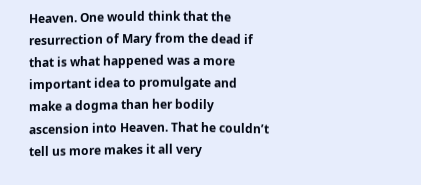Heaven. One would think that the resurrection of Mary from the dead if that is what happened was a more important idea to promulgate and make a dogma than her bodily ascension into Heaven. That he couldn’t tell us more makes it all very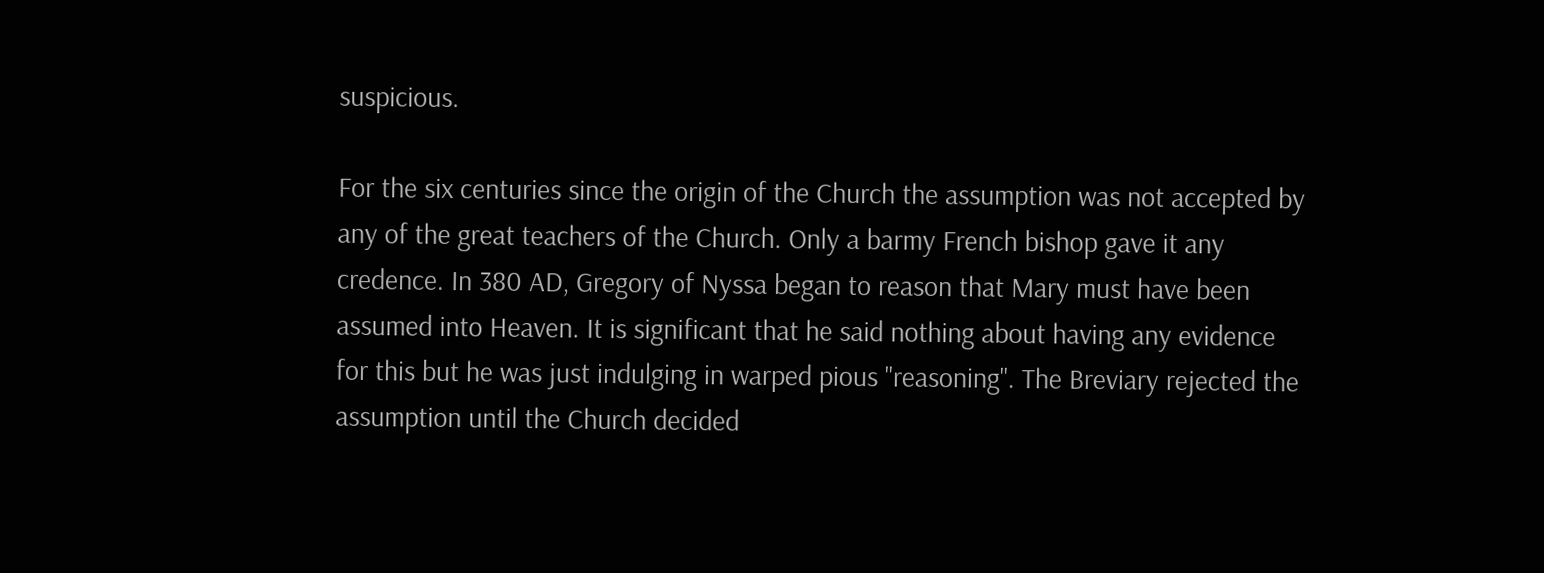suspicious.

For the six centuries since the origin of the Church the assumption was not accepted by any of the great teachers of the Church. Only a barmy French bishop gave it any credence. In 380 AD, Gregory of Nyssa began to reason that Mary must have been assumed into Heaven. It is significant that he said nothing about having any evidence for this but he was just indulging in warped pious "reasoning". The Breviary rejected the assumption until the Church decided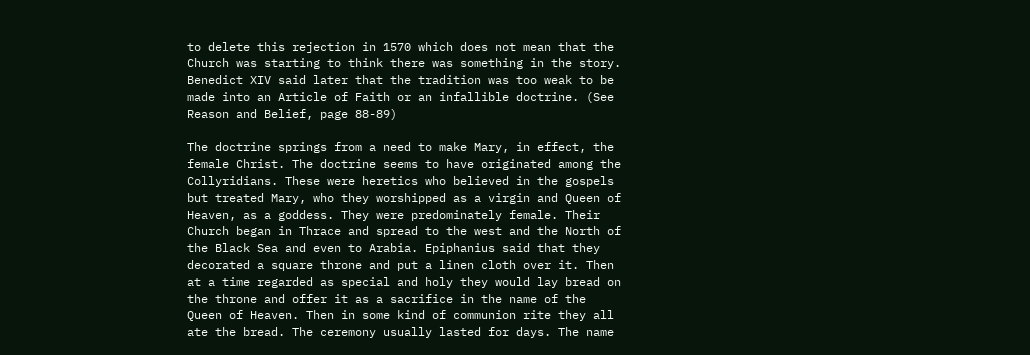to delete this rejection in 1570 which does not mean that the Church was starting to think there was something in the story. Benedict XIV said later that the tradition was too weak to be made into an Article of Faith or an infallible doctrine. (See Reason and Belief, page 88-89)

The doctrine springs from a need to make Mary, in effect, the female Christ. The doctrine seems to have originated among the Collyridians. These were heretics who believed in the gospels but treated Mary, who they worshipped as a virgin and Queen of Heaven, as a goddess. They were predominately female. Their Church began in Thrace and spread to the west and the North of the Black Sea and even to Arabia. Epiphanius said that they decorated a square throne and put a linen cloth over it. Then at a time regarded as special and holy they would lay bread on the throne and offer it as a sacrifice in the name of the Queen of Heaven. Then in some kind of communion rite they all ate the bread. The ceremony usually lasted for days. The name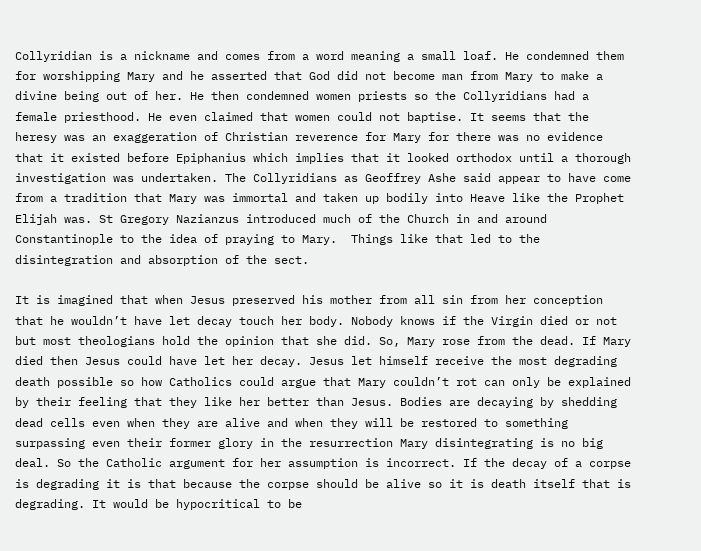Collyridian is a nickname and comes from a word meaning a small loaf. He condemned them for worshipping Mary and he asserted that God did not become man from Mary to make a divine being out of her. He then condemned women priests so the Collyridians had a female priesthood. He even claimed that women could not baptise. It seems that the heresy was an exaggeration of Christian reverence for Mary for there was no evidence that it existed before Epiphanius which implies that it looked orthodox until a thorough investigation was undertaken. The Collyridians as Geoffrey Ashe said appear to have come from a tradition that Mary was immortal and taken up bodily into Heave like the Prophet Elijah was. St Gregory Nazianzus introduced much of the Church in and around Constantinople to the idea of praying to Mary.  Things like that led to the disintegration and absorption of the sect.

It is imagined that when Jesus preserved his mother from all sin from her conception that he wouldn’t have let decay touch her body. Nobody knows if the Virgin died or not but most theologians hold the opinion that she did. So, Mary rose from the dead. If Mary died then Jesus could have let her decay. Jesus let himself receive the most degrading death possible so how Catholics could argue that Mary couldn’t rot can only be explained by their feeling that they like her better than Jesus. Bodies are decaying by shedding dead cells even when they are alive and when they will be restored to something surpassing even their former glory in the resurrection Mary disintegrating is no big deal. So the Catholic argument for her assumption is incorrect. If the decay of a corpse is degrading it is that because the corpse should be alive so it is death itself that is degrading. It would be hypocritical to be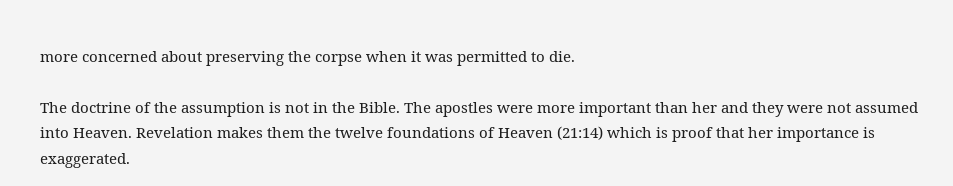more concerned about preserving the corpse when it was permitted to die.

The doctrine of the assumption is not in the Bible. The apostles were more important than her and they were not assumed into Heaven. Revelation makes them the twelve foundations of Heaven (21:14) which is proof that her importance is exaggerated.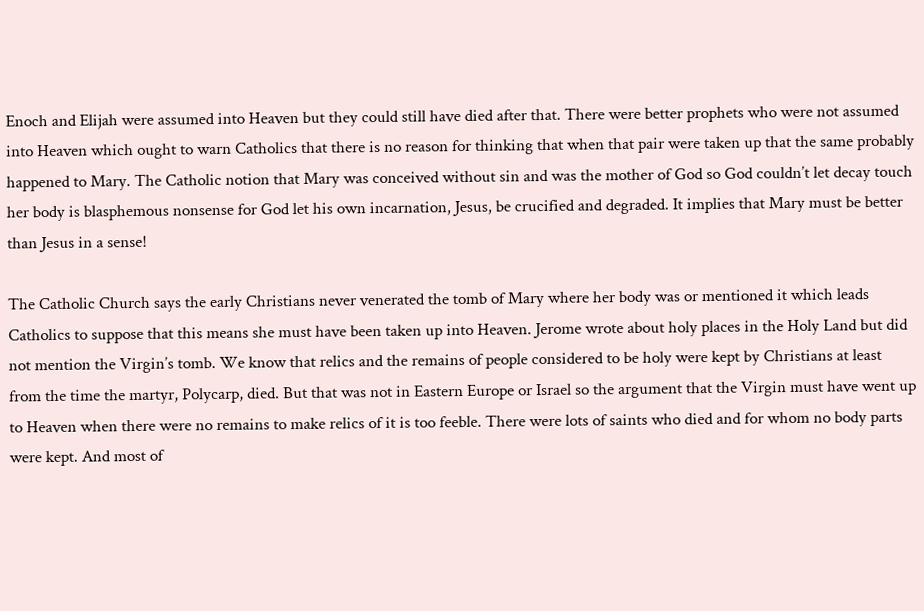Enoch and Elijah were assumed into Heaven but they could still have died after that. There were better prophets who were not assumed into Heaven which ought to warn Catholics that there is no reason for thinking that when that pair were taken up that the same probably happened to Mary. The Catholic notion that Mary was conceived without sin and was the mother of God so God couldn’t let decay touch her body is blasphemous nonsense for God let his own incarnation, Jesus, be crucified and degraded. It implies that Mary must be better than Jesus in a sense!

The Catholic Church says the early Christians never venerated the tomb of Mary where her body was or mentioned it which leads Catholics to suppose that this means she must have been taken up into Heaven. Jerome wrote about holy places in the Holy Land but did not mention the Virgin’s tomb. We know that relics and the remains of people considered to be holy were kept by Christians at least from the time the martyr, Polycarp, died. But that was not in Eastern Europe or Israel so the argument that the Virgin must have went up to Heaven when there were no remains to make relics of it is too feeble. There were lots of saints who died and for whom no body parts were kept. And most of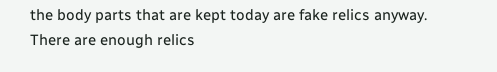the body parts that are kept today are fake relics anyway. There are enough relics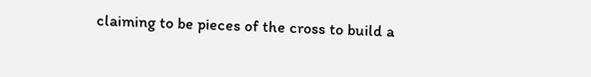claiming to be pieces of the cross to build a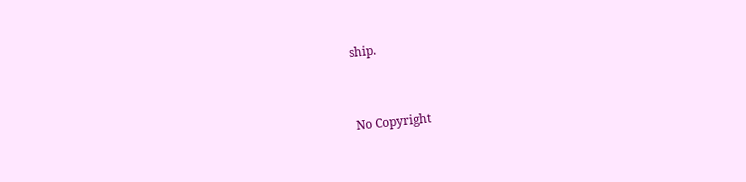ship.


No Copyright